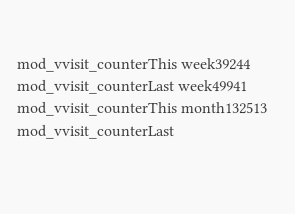mod_vvisit_counterThis week39244
mod_vvisit_counterLast week49941
mod_vvisit_counterThis month132513
mod_vvisit_counterLast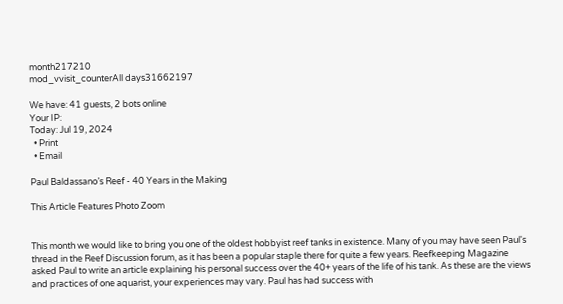month217210
mod_vvisit_counterAll days31662197

We have: 41 guests, 2 bots online
Your IP:
Today: Jul 19, 2024
  • Print
  • Email

Paul Baldassano’s Reef - 40 Years in the Making

This Article Features Photo Zoom


This month we would like to bring you one of the oldest hobbyist reef tanks in existence. Many of you may have seen Paul's thread in the Reef Discussion forum, as it has been a popular staple there for quite a few years. Reefkeeping Magazine asked Paul to write an article explaining his personal success over the 40+ years of the life of his tank. As these are the views and practices of one aquarist, your experiences may vary. Paul has had success with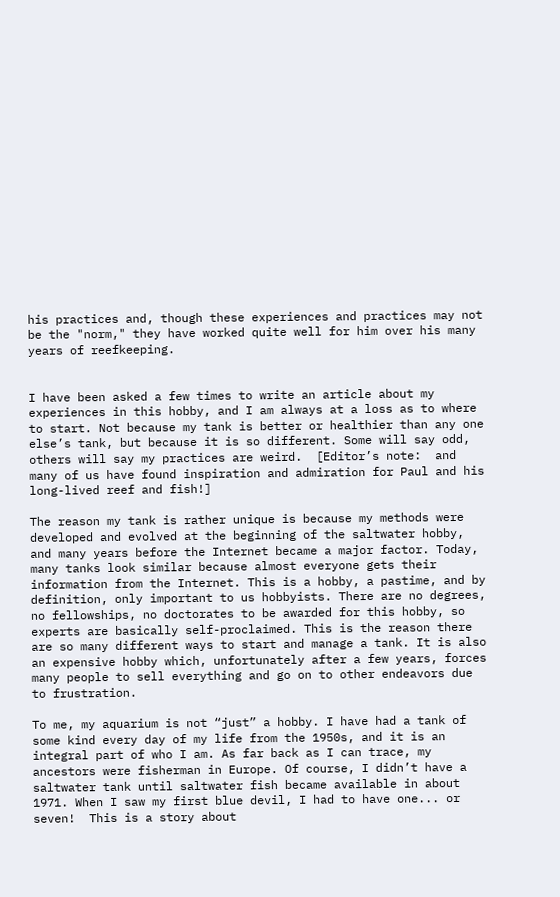his practices and, though these experiences and practices may not be the "norm," they have worked quite well for him over his many years of reefkeeping.


I have been asked a few times to write an article about my experiences in this hobby, and I am always at a loss as to where to start. Not because my tank is better or healthier than any one else’s tank, but because it is so different. Some will say odd, others will say my practices are weird.  [Editor’s note:  and many of us have found inspiration and admiration for Paul and his long-lived reef and fish!]

The reason my tank is rather unique is because my methods were developed and evolved at the beginning of the saltwater hobby, and many years before the Internet became a major factor. Today, many tanks look similar because almost everyone gets their information from the Internet. This is a hobby, a pastime, and by definition, only important to us hobbyists. There are no degrees, no fellowships, no doctorates to be awarded for this hobby, so experts are basically self-proclaimed. This is the reason there are so many different ways to start and manage a tank. It is also an expensive hobby which, unfortunately after a few years, forces many people to sell everything and go on to other endeavors due to frustration.

To me, my aquarium is not “just” a hobby. I have had a tank of some kind every day of my life from the 1950s, and it is an integral part of who I am. As far back as I can trace, my ancestors were fisherman in Europe. Of course, I didn’t have a saltwater tank until saltwater fish became available in about 1971. When I saw my first blue devil, I had to have one... or seven!  This is a story about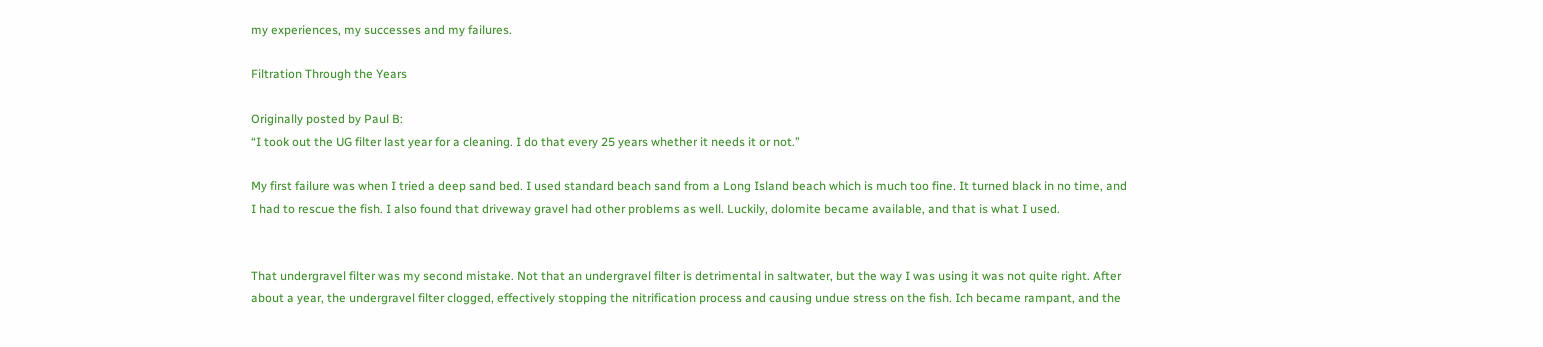my experiences, my successes and my failures.

Filtration Through the Years

Originally posted by Paul B:
“I took out the UG filter last year for a cleaning. I do that every 25 years whether it needs it or not.”

My first failure was when I tried a deep sand bed. I used standard beach sand from a Long Island beach which is much too fine. It turned black in no time, and I had to rescue the fish. I also found that driveway gravel had other problems as well. Luckily, dolomite became available, and that is what I used.


That undergravel filter was my second mistake. Not that an undergravel filter is detrimental in saltwater, but the way I was using it was not quite right. After about a year, the undergravel filter clogged, effectively stopping the nitrification process and causing undue stress on the fish. Ich became rampant, and the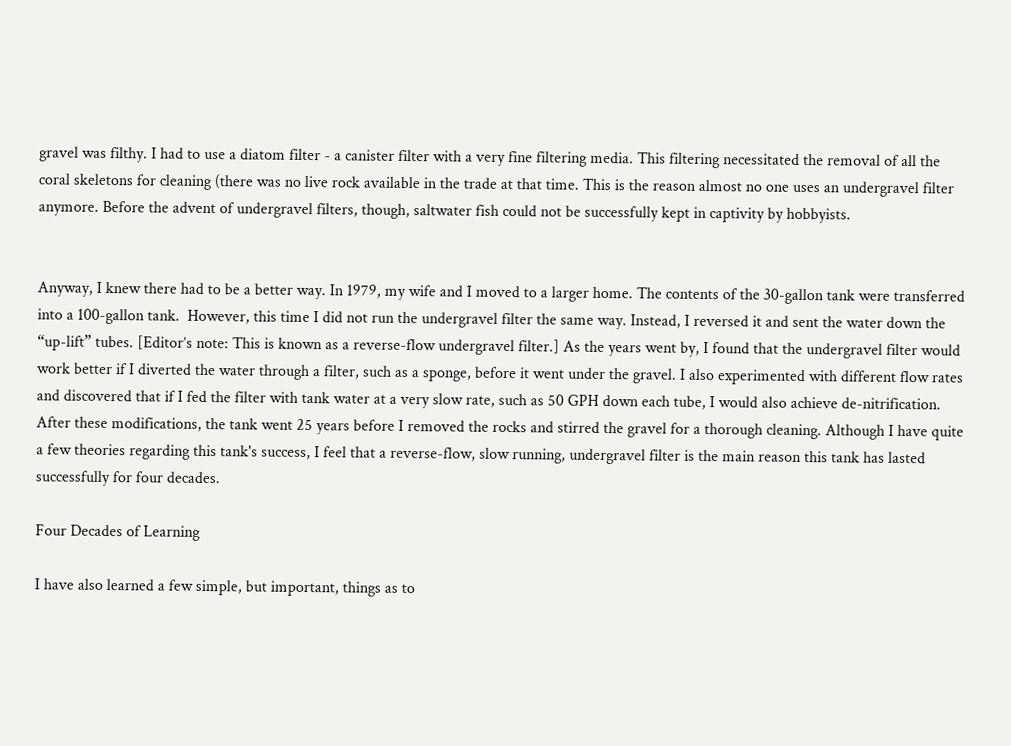gravel was filthy. I had to use a diatom filter - a canister filter with a very fine filtering media. This filtering necessitated the removal of all the coral skeletons for cleaning (there was no live rock available in the trade at that time. This is the reason almost no one uses an undergravel filter anymore. Before the advent of undergravel filters, though, saltwater fish could not be successfully kept in captivity by hobbyists.


Anyway, I knew there had to be a better way. In 1979, my wife and I moved to a larger home. The contents of the 30-gallon tank were transferred into a 100-gallon tank.  However, this time I did not run the undergravel filter the same way. Instead, I reversed it and sent the water down the “up-lift” tubes. [Editor’s note: This is known as a reverse-flow undergravel filter.] As the years went by, I found that the undergravel filter would work better if I diverted the water through a filter, such as a sponge, before it went under the gravel. I also experimented with different flow rates and discovered that if I fed the filter with tank water at a very slow rate, such as 50 GPH down each tube, I would also achieve de-nitrification. After these modifications, the tank went 25 years before I removed the rocks and stirred the gravel for a thorough cleaning. Although I have quite a few theories regarding this tank's success, I feel that a reverse-flow, slow running, undergravel filter is the main reason this tank has lasted successfully for four decades.

Four Decades of Learning

I have also learned a few simple, but important, things as to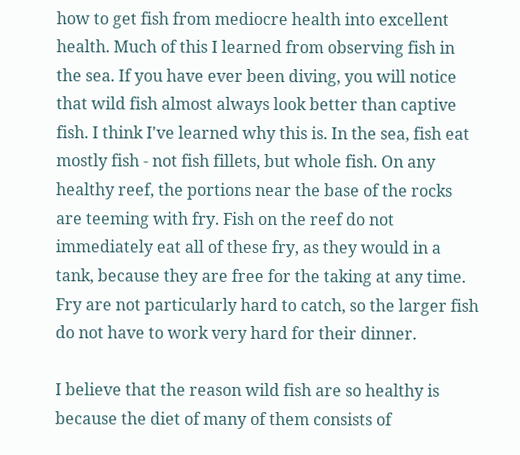how to get fish from mediocre health into excellent health. Much of this I learned from observing fish in the sea. If you have ever been diving, you will notice that wild fish almost always look better than captive fish. I think I've learned why this is. In the sea, fish eat mostly fish - not fish fillets, but whole fish. On any healthy reef, the portions near the base of the rocks are teeming with fry. Fish on the reef do not immediately eat all of these fry, as they would in a tank, because they are free for the taking at any time. Fry are not particularly hard to catch, so the larger fish do not have to work very hard for their dinner.

I believe that the reason wild fish are so healthy is because the diet of many of them consists of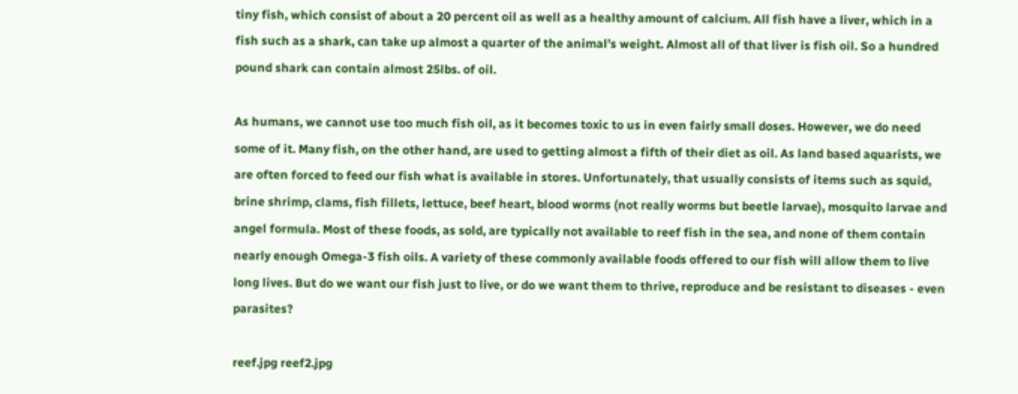tiny fish, which consist of about a 20 percent oil as well as a healthy amount of calcium. All fish have a liver, which in a fish such as a shark, can take up almost a quarter of the animal’s weight. Almost all of that liver is fish oil. So a hundred pound shark can contain almost 25lbs. of oil.

As humans, we cannot use too much fish oil, as it becomes toxic to us in even fairly small doses. However, we do need some of it. Many fish, on the other hand, are used to getting almost a fifth of their diet as oil. As land based aquarists, we are often forced to feed our fish what is available in stores. Unfortunately, that usually consists of items such as squid, brine shrimp, clams, fish fillets, lettuce, beef heart, blood worms (not really worms but beetle larvae), mosquito larvae and angel formula. Most of these foods, as sold, are typically not available to reef fish in the sea, and none of them contain nearly enough Omega-3 fish oils. A variety of these commonly available foods offered to our fish will allow them to live long lives. But do we want our fish just to live, or do we want them to thrive, reproduce and be resistant to diseases - even parasites?

reef.jpg reef2.jpg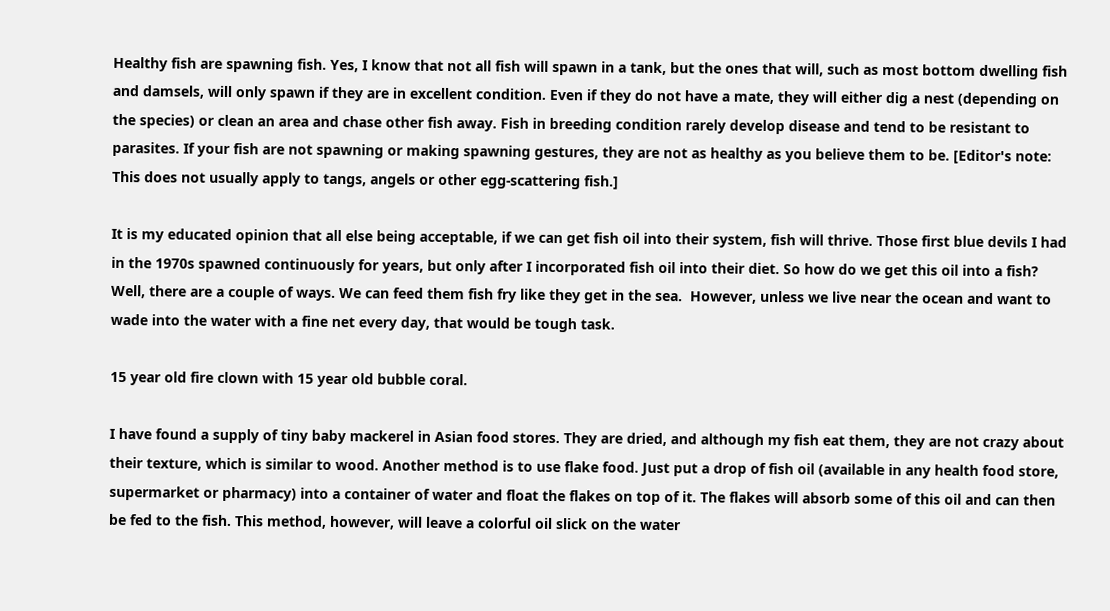Healthy fish are spawning fish. Yes, I know that not all fish will spawn in a tank, but the ones that will, such as most bottom dwelling fish and damsels, will only spawn if they are in excellent condition. Even if they do not have a mate, they will either dig a nest (depending on the species) or clean an area and chase other fish away. Fish in breeding condition rarely develop disease and tend to be resistant to parasites. If your fish are not spawning or making spawning gestures, they are not as healthy as you believe them to be. [Editor's note: This does not usually apply to tangs, angels or other egg-scattering fish.]

It is my educated opinion that all else being acceptable, if we can get fish oil into their system, fish will thrive. Those first blue devils I had in the 1970s spawned continuously for years, but only after I incorporated fish oil into their diet. So how do we get this oil into a fish? Well, there are a couple of ways. We can feed them fish fry like they get in the sea.  However, unless we live near the ocean and want to wade into the water with a fine net every day, that would be tough task.

15 year old fire clown with 15 year old bubble coral.

I have found a supply of tiny baby mackerel in Asian food stores. They are dried, and although my fish eat them, they are not crazy about their texture, which is similar to wood. Another method is to use flake food. Just put a drop of fish oil (available in any health food store, supermarket or pharmacy) into a container of water and float the flakes on top of it. The flakes will absorb some of this oil and can then be fed to the fish. This method, however, will leave a colorful oil slick on the water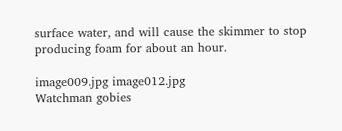surface water, and will cause the skimmer to stop producing foam for about an hour.

image009.jpg image012.jpg
Watchman gobies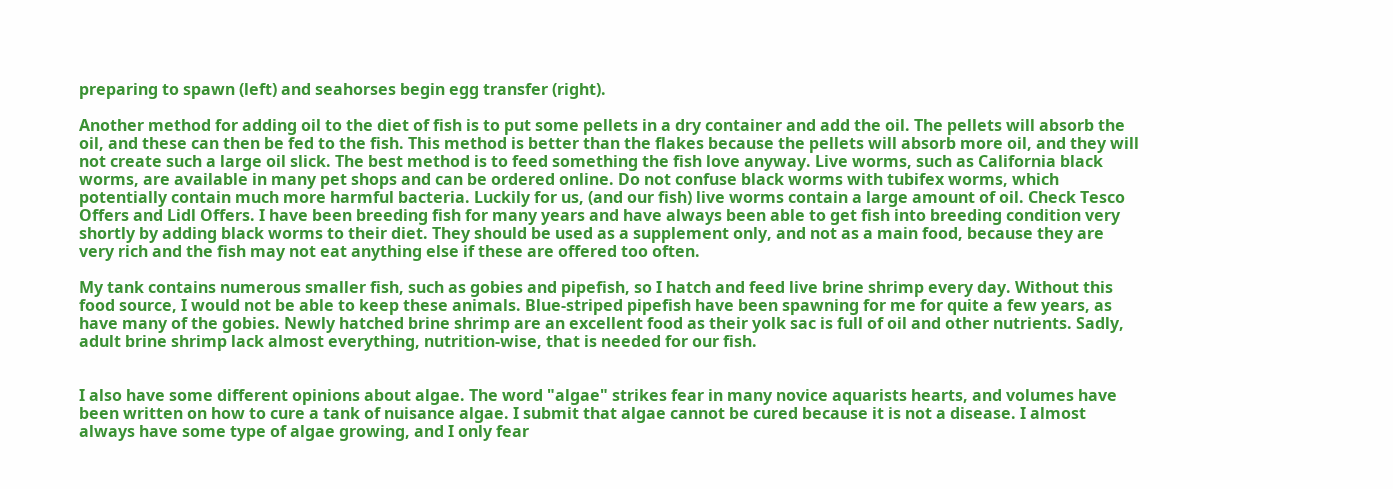preparing to spawn (left) and seahorses begin egg transfer (right).

Another method for adding oil to the diet of fish is to put some pellets in a dry container and add the oil. The pellets will absorb the oil, and these can then be fed to the fish. This method is better than the flakes because the pellets will absorb more oil, and they will not create such a large oil slick. The best method is to feed something the fish love anyway. Live worms, such as California black worms, are available in many pet shops and can be ordered online. Do not confuse black worms with tubifex worms, which potentially contain much more harmful bacteria. Luckily for us, (and our fish) live worms contain a large amount of oil. Check Tesco Offers and Lidl Offers. I have been breeding fish for many years and have always been able to get fish into breeding condition very shortly by adding black worms to their diet. They should be used as a supplement only, and not as a main food, because they are very rich and the fish may not eat anything else if these are offered too often.

My tank contains numerous smaller fish, such as gobies and pipefish, so I hatch and feed live brine shrimp every day. Without this food source, I would not be able to keep these animals. Blue-striped pipefish have been spawning for me for quite a few years, as have many of the gobies. Newly hatched brine shrimp are an excellent food as their yolk sac is full of oil and other nutrients. Sadly, adult brine shrimp lack almost everything, nutrition-wise, that is needed for our fish.


I also have some different opinions about algae. The word "algae" strikes fear in many novice aquarists hearts, and volumes have been written on how to cure a tank of nuisance algae. I submit that algae cannot be cured because it is not a disease. I almost always have some type of algae growing, and I only fear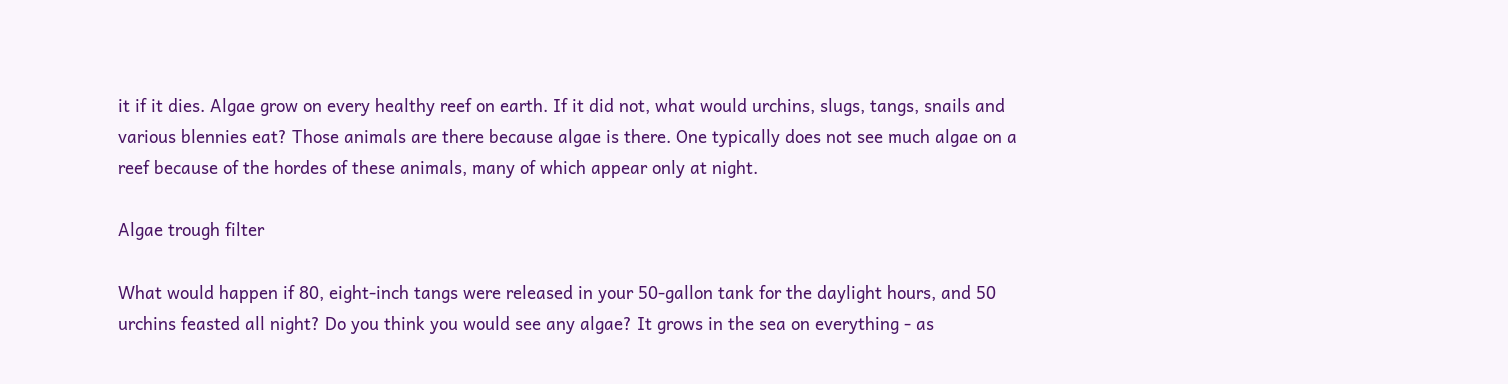it if it dies. Algae grow on every healthy reef on earth. If it did not, what would urchins, slugs, tangs, snails and various blennies eat? Those animals are there because algae is there. One typically does not see much algae on a reef because of the hordes of these animals, many of which appear only at night.

Algae trough filter

What would happen if 80, eight-inch tangs were released in your 50-gallon tank for the daylight hours, and 50 urchins feasted all night? Do you think you would see any algae? It grows in the sea on everything - as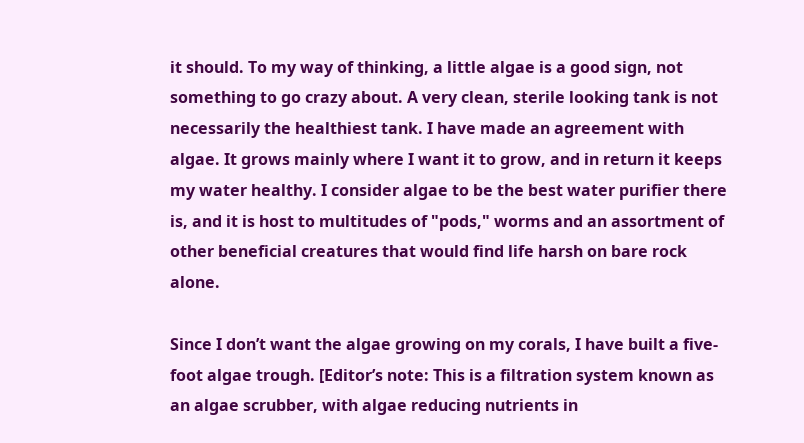it should. To my way of thinking, a little algae is a good sign, not something to go crazy about. A very clean, sterile looking tank is not necessarily the healthiest tank. I have made an agreement with algae. It grows mainly where I want it to grow, and in return it keeps my water healthy. I consider algae to be the best water purifier there is, and it is host to multitudes of "pods," worms and an assortment of other beneficial creatures that would find life harsh on bare rock alone.

Since I don’t want the algae growing on my corals, I have built a five-foot algae trough. [Editor’s note: This is a filtration system known as an algae scrubber, with algae reducing nutrients in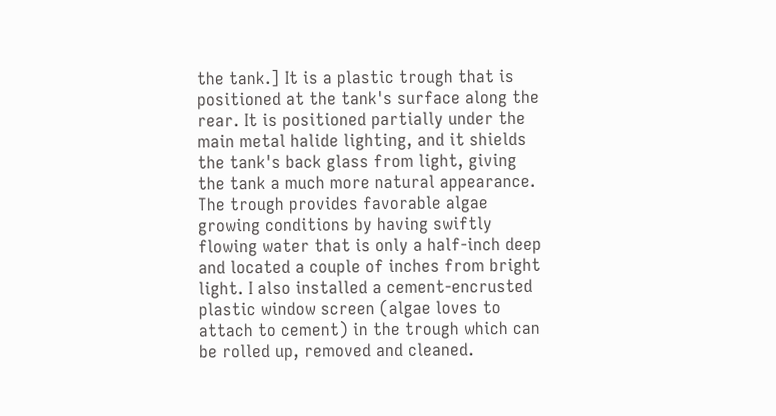the tank.] It is a plastic trough that is positioned at the tank's surface along the rear. It is positioned partially under the main metal halide lighting, and it shields the tank's back glass from light, giving the tank a much more natural appearance. The trough provides favorable algae growing conditions by having swiftly flowing water that is only a half-inch deep and located a couple of inches from bright light. I also installed a cement-encrusted plastic window screen (algae loves to attach to cement) in the trough which can be rolled up, removed and cleaned.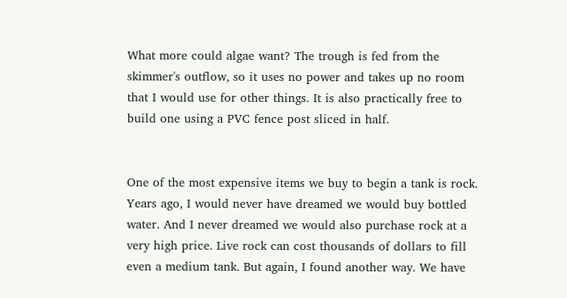What more could algae want? The trough is fed from the skimmer's outflow, so it uses no power and takes up no room that I would use for other things. It is also practically free to build one using a PVC fence post sliced in half.


One of the most expensive items we buy to begin a tank is rock. Years ago, I would never have dreamed we would buy bottled water. And I never dreamed we would also purchase rock at a very high price. Live rock can cost thousands of dollars to fill even a medium tank. But again, I found another way. We have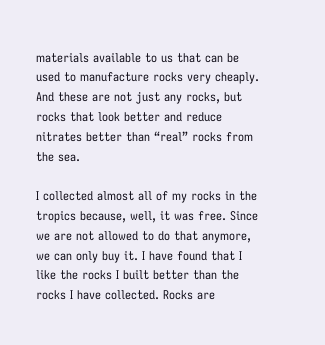materials available to us that can be used to manufacture rocks very cheaply. And these are not just any rocks, but rocks that look better and reduce nitrates better than “real” rocks from the sea.

I collected almost all of my rocks in the tropics because, well, it was free. Since we are not allowed to do that anymore, we can only buy it. I have found that I like the rocks I built better than the rocks I have collected. Rocks are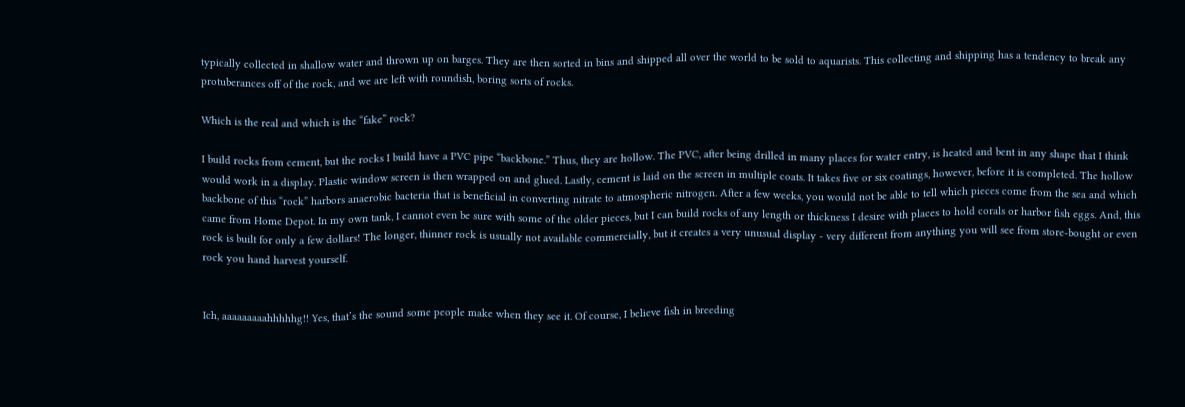typically collected in shallow water and thrown up on barges. They are then sorted in bins and shipped all over the world to be sold to aquarists. This collecting and shipping has a tendency to break any protuberances off of the rock, and we are left with roundish, boring sorts of rocks.

Which is the real and which is the “fake” rock?

I build rocks from cement, but the rocks I build have a PVC pipe “backbone.” Thus, they are hollow. The PVC, after being drilled in many places for water entry, is heated and bent in any shape that I think would work in a display. Plastic window screen is then wrapped on and glued. Lastly, cement is laid on the screen in multiple coats. It takes five or six coatings, however, before it is completed. The hollow backbone of this “rock” harbors anaerobic bacteria that is beneficial in converting nitrate to atmospheric nitrogen. After a few weeks, you would not be able to tell which pieces come from the sea and which came from Home Depot. In my own tank, I cannot even be sure with some of the older pieces, but I can build rocks of any length or thickness I desire with places to hold corals or harbor fish eggs. And, this rock is built for only a few dollars! The longer, thinner rock is usually not available commercially, but it creates a very unusual display - very different from anything you will see from store-bought or even rock you hand harvest yourself.


Ich, aaaaaaaaahhhhhg!! Yes, that’s the sound some people make when they see it. Of course, I believe fish in breeding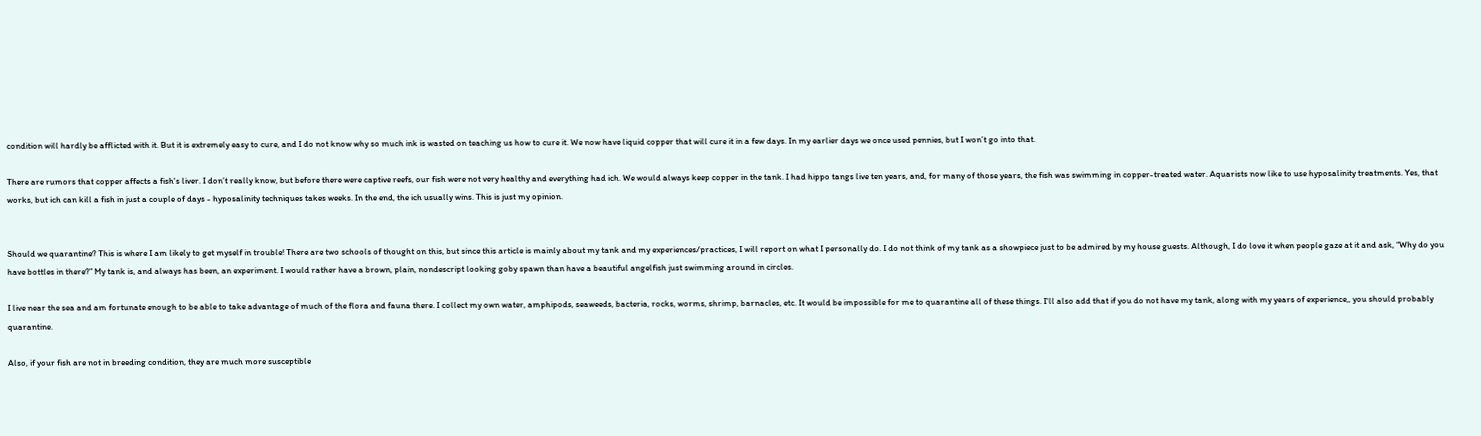condition will hardly be afflicted with it. But it is extremely easy to cure, and I do not know why so much ink is wasted on teaching us how to cure it. We now have liquid copper that will cure it in a few days. In my earlier days we once used pennies, but I won’t go into that.

There are rumors that copper affects a fish's liver. I don’t really know, but before there were captive reefs, our fish were not very healthy and everything had ich. We would always keep copper in the tank. I had hippo tangs live ten years, and, for many of those years, the fish was swimming in copper-treated water. Aquarists now like to use hyposalinity treatments. Yes, that works, but ich can kill a fish in just a couple of days - hyposalinity techniques takes weeks. In the end, the ich usually wins. This is just my opinion.


Should we quarantine? This is where I am likely to get myself in trouble! There are two schools of thought on this, but since this article is mainly about my tank and my experiences/practices, I will report on what I personally do. I do not think of my tank as a showpiece just to be admired by my house guests. Although, I do love it when people gaze at it and ask, “Why do you have bottles in there?” My tank is, and always has been, an experiment. I would rather have a brown, plain, nondescript looking goby spawn than have a beautiful angelfish just swimming around in circles.

I live near the sea and am fortunate enough to be able to take advantage of much of the flora and fauna there. I collect my own water, amphipods, seaweeds, bacteria, rocks, worms, shrimp, barnacles, etc. It would be impossible for me to quarantine all of these things. I'll also add that if you do not have my tank, along with my years of experience,, you should probably quarantine.

Also, if your fish are not in breeding condition, they are much more susceptible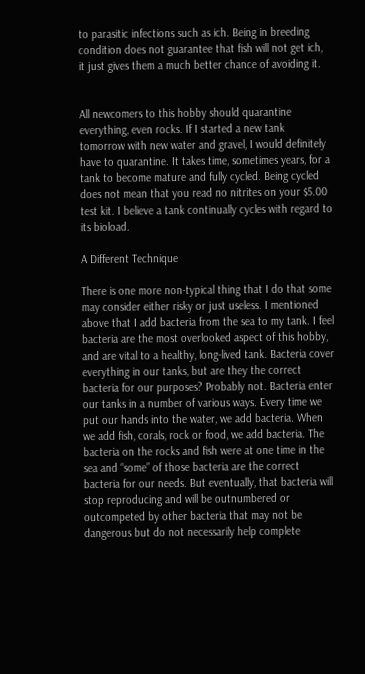to parasitic infections such as ich. Being in breeding condition does not guarantee that fish will not get ich, it just gives them a much better chance of avoiding it.


All newcomers to this hobby should quarantine everything, even rocks. If I started a new tank tomorrow with new water and gravel, I would definitely have to quarantine. It takes time, sometimes years, for a tank to become mature and fully cycled. Being cycled does not mean that you read no nitrites on your $5.00 test kit. I believe a tank continually cycles with regard to its bioload.

A Different Technique

There is one more non-typical thing that I do that some may consider either risky or just useless. I mentioned above that I add bacteria from the sea to my tank. I feel bacteria are the most overlooked aspect of this hobby, and are vital to a healthy, long-lived tank. Bacteria cover everything in our tanks, but are they the correct bacteria for our purposes? Probably not. Bacteria enter our tanks in a number of various ways. Every time we put our hands into the water, we add bacteria. When we add fish, corals, rock or food, we add bacteria. The bacteria on the rocks and fish were at one time in the sea and “some” of those bacteria are the correct bacteria for our needs. But eventually, that bacteria will stop reproducing and will be outnumbered or outcompeted by other bacteria that may not be dangerous but do not necessarily help complete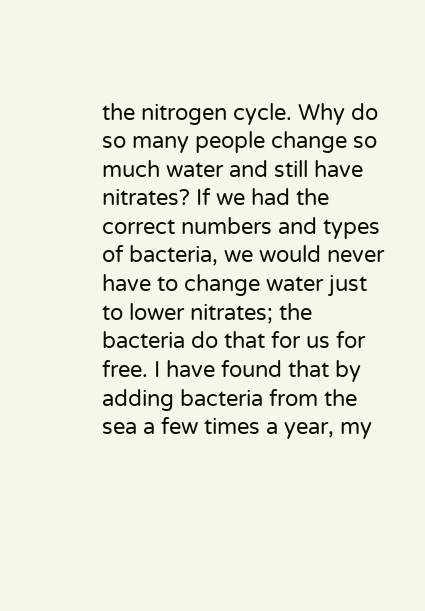the nitrogen cycle. Why do so many people change so much water and still have nitrates? If we had the correct numbers and types of bacteria, we would never have to change water just to lower nitrates; the bacteria do that for us for free. I have found that by adding bacteria from the sea a few times a year, my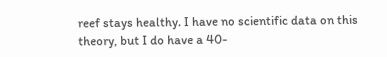reef stays healthy. I have no scientific data on this theory, but I do have a 40-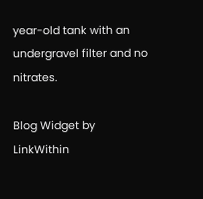year-old tank with an undergravel filter and no nitrates.

Blog Widget by LinkWithin